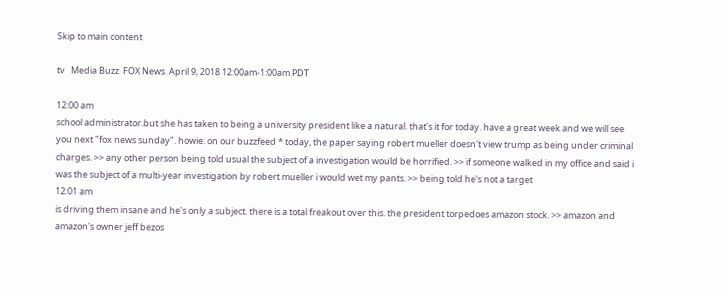Skip to main content

tv   Media Buzz  FOX News  April 9, 2018 12:00am-1:00am PDT

12:00 am
school administrator.but she has taken to being a university president like a natural. that's it for today. have a great week and we will see you next "fox news sunday". howie: on our buzzfeed * today, the paper saying robert mueller doesn't view trump as being under criminal charges. >> any other person being told usual the subject of a investigation would be horrified. >> if someone walked in my office and said i was the subject of a multi-year investigation by robert mueller i would wet my pants. >> being told he's not a target
12:01 am
is driving them insane and he's only a subject. there is a total freakout over this. the president torpedoes amazon stock. >> amazon and amazon's owner jeff bezos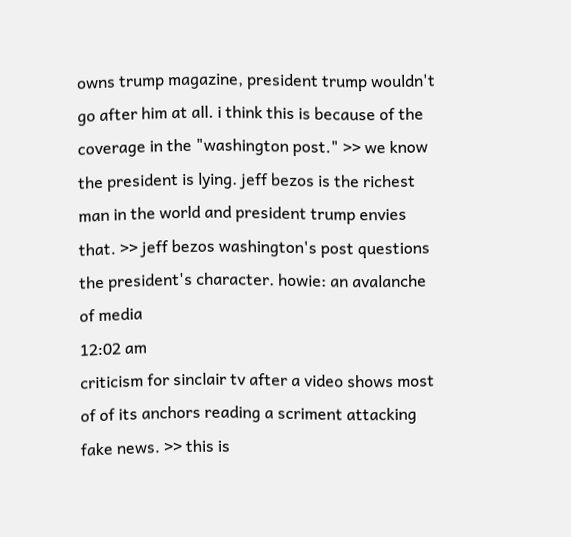owns trump magazine, president trump wouldn't go after him at all. i think this is because of the coverage in the "washington post." >> we know the president is lying. jeff bezos is the richest man in the world and president trump envies that. >> jeff bezos washington's post questions the president's character. howie: an avalanche of media
12:02 am
criticism for sinclair tv after a video shows most of of its anchors reading a scriment attacking fake news. >> this is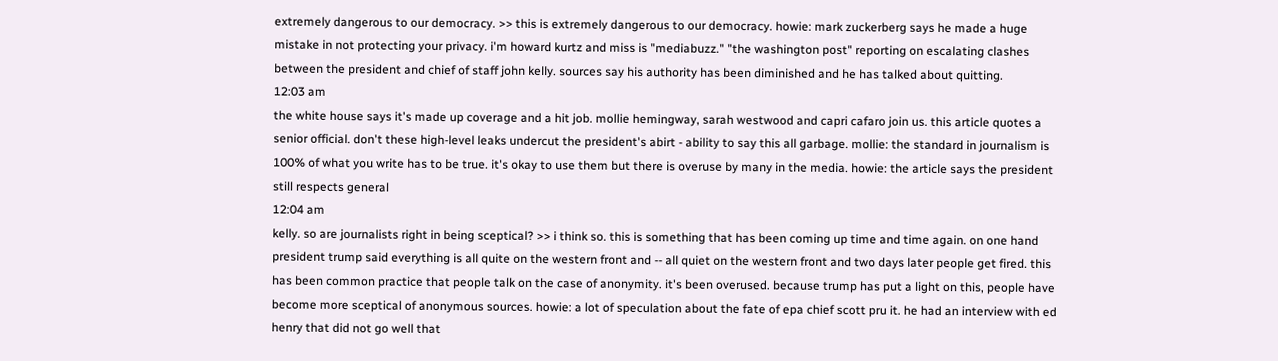extremely dangerous to our democracy. >> this is extremely dangerous to our democracy. howie: mark zuckerberg says he made a huge mistake in not protecting your privacy. i'm howard kurtz and miss is "mediabuzz." "the washington post" reporting on escalating clashes between the president and chief of staff john kelly. sources say his authority has been diminished and he has talked about quitting.
12:03 am
the white house says it's made up coverage and a hit job. mollie hemingway, sarah westwood and capri cafaro join us. this article quotes a senior official. don't these high-level leaks undercut the president's abirt - ability to say this all garbage. mollie: the standard in journalism is 100% of what you write has to be true. it's okay to use them but there is overuse by many in the media. howie: the article says the president still respects general
12:04 am
kelly. so are journalists right in being sceptical? >> i think so. this is something that has been coming up time and time again. on one hand president trump said everything is all quite on the western front and -- all quiet on the western front and two days later people get fired. this has been common practice that people talk on the case of anonymity. it's been overused. because trump has put a light on this, people have become more sceptical of anonymous sources. howie: a lot of speculation about the fate of epa chief scott pru it. he had an interview with ed henry that did not go well that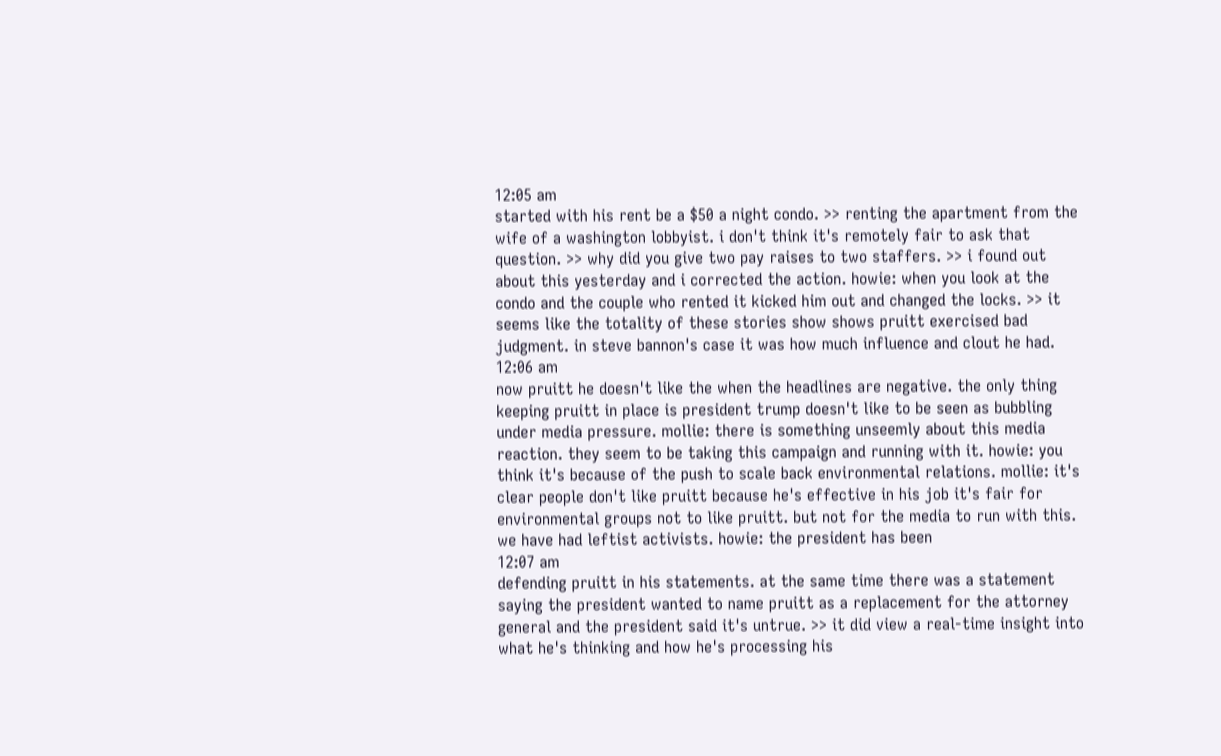12:05 am
started with his rent be a $50 a night condo. >> renting the apartment from the wife of a washington lobbyist. i don't think it's remotely fair to ask that question. >> why did you give two pay raises to two staffers. >> i found out about this yesterday and i corrected the action. howie: when you look at the condo and the couple who rented it kicked him out and changed the locks. >> it seems like the totality of these stories show shows pruitt exercised bad judgment. in steve bannon's case it was how much influence and clout he had.
12:06 am
now pruitt he doesn't like the when the headlines are negative. the only thing keeping pruitt in place is president trump doesn't like to be seen as bubbling under media pressure. mollie: there is something unseemly about this media reaction. they seem to be taking this campaign and running with it. howie: you think it's because of the push to scale back environmental relations. mollie: it's clear people don't like pruitt because he's effective in his job it's fair for environmental groups not to like pruitt. but not for the media to run with this. we have had leftist activists. howie: the president has been
12:07 am
defending pruitt in his statements. at the same time there was a statement saying the president wanted to name pruitt as a replacement for the attorney general and the president said it's untrue. >> it did view a real-time insight into what he's thinking and how he's processing his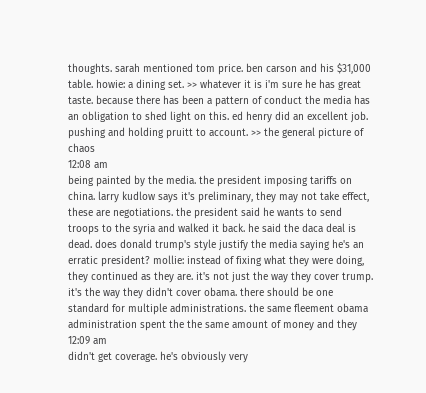thoughts. sarah mentioned tom price. ben carson and his $31,000 table. howie: a dining set. >> whatever it is i'm sure he has great taste. because there has been a pattern of conduct the media has an obligation to shed light on this. ed henry did an excellent job. pushing and holding pruitt to account. >> the general picture of chaos
12:08 am
being painted by the media. the president imposing tariffs on china. larry kudlow says it's preliminary, they may not take effect, these are negotiations. the president said he wants to send troops to the syria and walked it back. he said the daca deal is dead. does donald trump's style justify the media saying he's an erratic president? mollie: instead of fixing what they were doing, they continued as they are. it's not just the way they cover trump. it's the way they didn't cover obama. there should be one standard for multiple administrations. the same fleement obama administration spent the the same amount of money and they
12:09 am
didn't get coverage. he's obviously very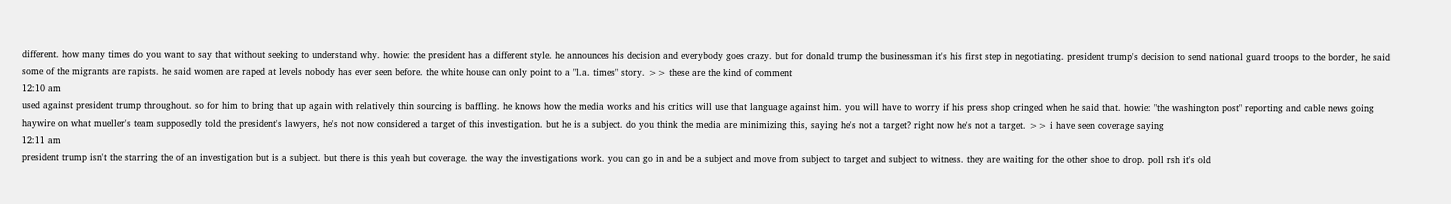different. how many times do you want to say that without seeking to understand why. howie: the president has a different style. he announces his decision and everybody goes crazy. but for donald trump the businessman it's his first step in negotiating. president trump's decision to send national guard troops to the border, he said some of the migrants are rapists. he said women are raped at levels nobody has ever seen before. the white house can only point to a "l.a. times" story. >> these are the kind of comment
12:10 am
used against president trump throughout. so for him to bring that up again with relatively thin sourcing is baffling. he knows how the media works and his critics will use that language against him. you will have to worry if his press shop cringed when he said that. howie: "the washington post" reporting and cable news going haywire on what mueller's team supposedly told the president's lawyers, he's not now considered a target of this investigation. but he is a subject. do you think the media are minimizing this, saying he's not a target? right now he's not a target. >> i have seen coverage saying
12:11 am
president trump isn't the starring the of an investigation but is a subject. but there is this yeah but coverage. the way the investigations work. you can go in and be a subject and move from subject to target and subject to witness. they are waiting for the other shoe to drop. poll rsh it's old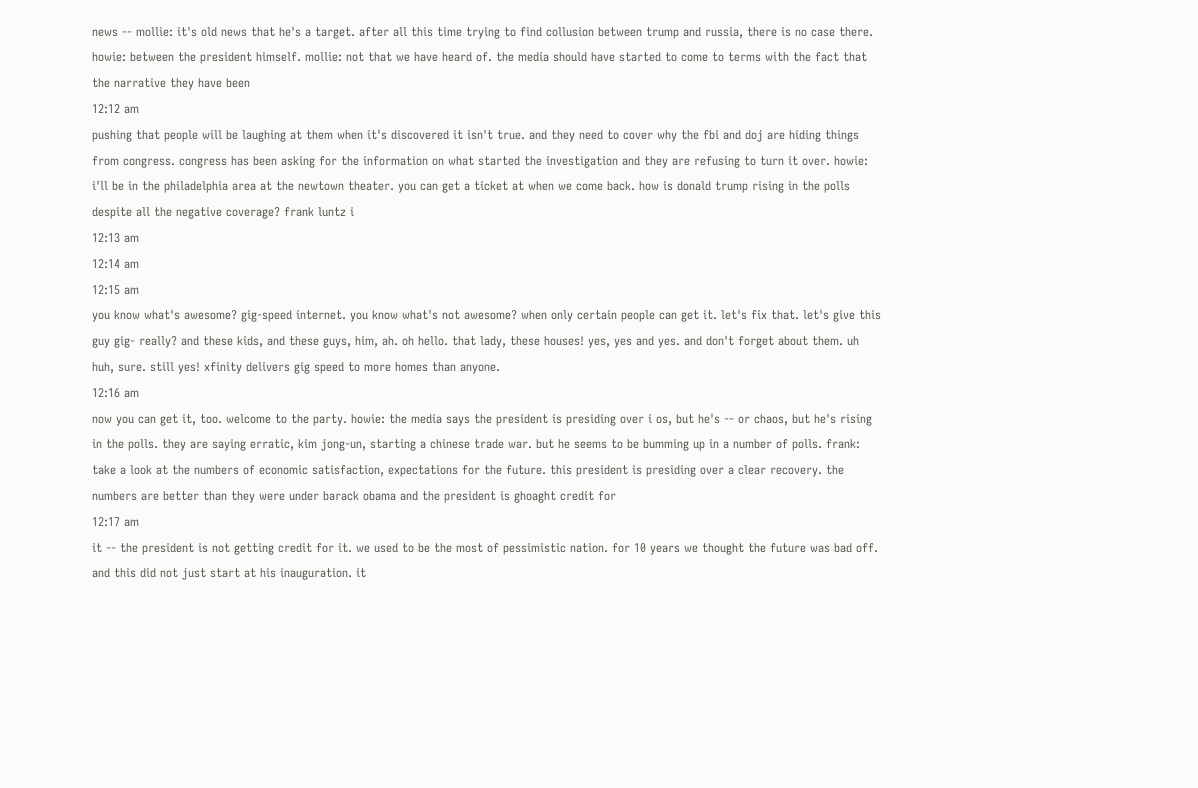news -- mollie: it's old news that he's a target. after all this time trying to find collusion between trump and russia, there is no case there. howie: between the president himself. mollie: not that we have heard of. the media should have started to come to terms with the fact that the narrative they have been
12:12 am
pushing that people will be laughing at them when it's discovered it isn't true. and they need to cover why the fbi and doj are hiding things from congress. congress has been asking for the information on what started the investigation and they are refusing to turn it over. howie: i'll be in the philadelphia area at the newtown theater. you can get a ticket at when we come back. how is donald trump rising in the polls despite all the negative coverage? frank luntz i
12:13 am
12:14 am
12:15 am
you know what's awesome? gig-speed internet. you know what's not awesome? when only certain people can get it. let's fix that. let's give this guy gig- really? and these kids, and these guys, him, ah. oh hello. that lady, these houses! yes, yes and yes. and don't forget about them. uh huh, sure. still yes! xfinity delivers gig speed to more homes than anyone.
12:16 am
now you can get it, too. welcome to the party. howie: the media says the president is presiding over i os, but he's -- or chaos, but he's rising in the polls. they are saying erratic, kim jong-un, starting a chinese trade war. but he seems to be bumming up in a number of polls. frank: take a look at the numbers of economic satisfaction, expectations for the future. this president is presiding over a clear recovery. the numbers are better than they were under barack obama and the president is ghoaght credit for
12:17 am
it -- the president is not getting credit for it. we used to be the most of pessimistic nation. for 10 years we thought the future was bad off. and this did not just start at his inauguration. it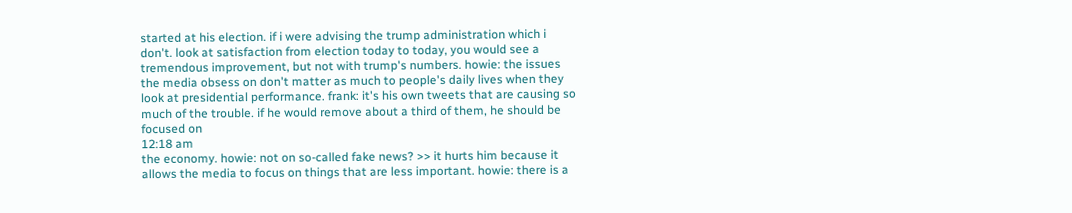started at his election. if i were advising the trump administration which i don't. look at satisfaction from election today to today, you would see a tremendous improvement, but not with trump's numbers. howie: the issues the media obsess on don't matter as much to people's daily lives when they look at presidential performance. frank: it's his own tweets that are causing so much of the trouble. if he would remove about a third of them, he should be focused on
12:18 am
the economy. howie: not on so-called fake news? >> it hurts him because it allows the media to focus on things that are less important. howie: there is a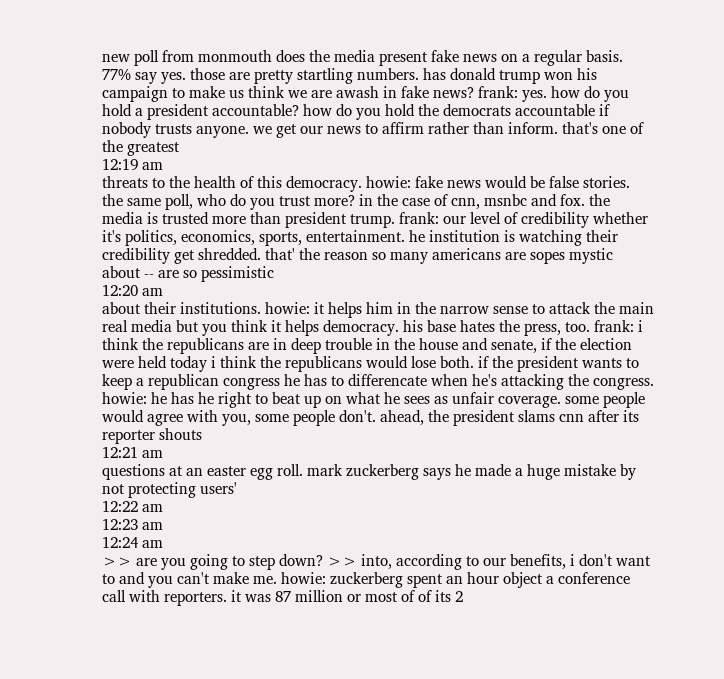new poll from monmouth does the media present fake news on a regular basis. 77% say yes. those are pretty startling numbers. has donald trump won his campaign to make us think we are awash in fake news? frank: yes. how do you hold a president accountable? how do you hold the democrats accountable if nobody trusts anyone. we get our news to affirm rather than inform. that's one of the greatest
12:19 am
threats to the health of this democracy. howie: fake news would be false stories. the same poll, who do you trust more? in the case of cnn, msnbc and fox. the media is trusted more than president trump. frank: our level of credibility whether it's politics, economics, sports, entertainment. he institution is watching their credibility get shredded. that' the reason so many americans are sopes mystic about -- are so pessimistic
12:20 am
about their institutions. howie: it helps him in the narrow sense to attack the main real media but you think it helps democracy. his base hates the press, too. frank: i think the republicans are in deep trouble in the house and senate, if the election were held today i think the republicans would lose both. if the president wants to keep a republican congress he has to differencate when he's attacking the congress. howie: he has he right to beat up on what he sees as unfair coverage. some people would agree with you, some people don't. ahead, the president slams cnn after its reporter shouts
12:21 am
questions at an easter egg roll. mark zuckerberg says he made a huge mistake by not protecting users'
12:22 am
12:23 am
12:24 am
>> are you going to step down? >> into, according to our benefits, i don't want to and you can't make me. howie: zuckerberg spent an hour object a conference call with reporters. it was 87 million or most of of its 2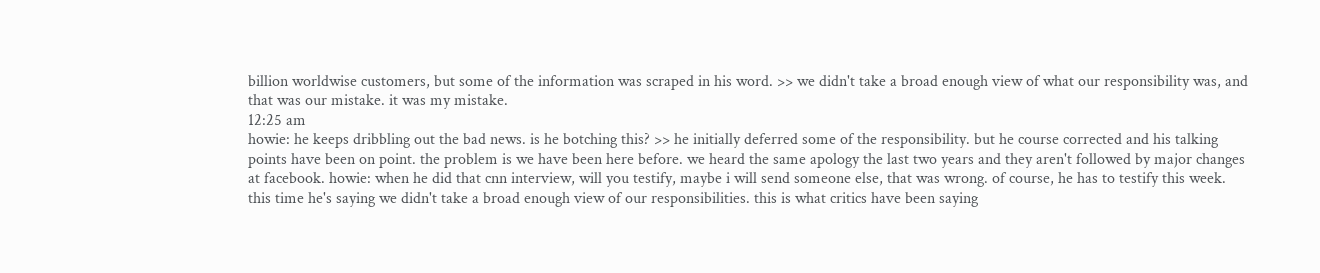billion worldwise customers, but some of the information was scraped in his word. >> we didn't take a broad enough view of what our responsibility was, and that was our mistake. it was my mistake.
12:25 am
howie: he keeps dribbling out the bad news. is he botching this? >> he initially deferred some of the responsibility. but he course corrected and his talking points have been on point. the problem is we have been here before. we heard the same apology the last two years and they aren't followed by major changes at facebook. howie: when he did that cnn interview, will you testify, maybe i will send someone else, that was wrong. of course, he has to testify this week. this time he's saying we didn't take a broad enough view of our responsibilities. this is what critics have been saying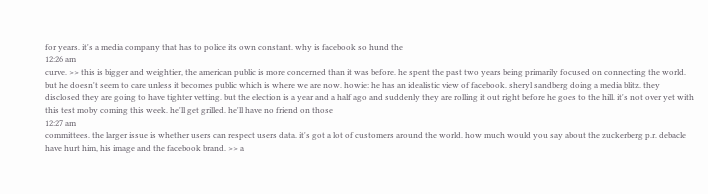for years. it's a media company that has to police its own constant. why is facebook so hund the
12:26 am
curve. >> this is bigger and weightier, the american public is more concerned than it was before. he spent the past two years being primarily focused on connecting the world. but he doesn't seem to care unless it becomes public which is where we are now. howie: he has an idealistic view of facebook. sheryl sandberg doing a media blitz. they disclosed they are going to have tighter vetting. but the election is a year and a half ago and suddenly they are rolling it out right before he goes to the hill. it's not over yet with this test moby coming this week. he'll get grilled. he'll have no friend on those
12:27 am
committees. the larger issue is whether users can respect users data. it's got a lot of customers around the world. how much would you say about the zuckerberg p.r. debacle have hurt him, his image and the facebook brand. >> a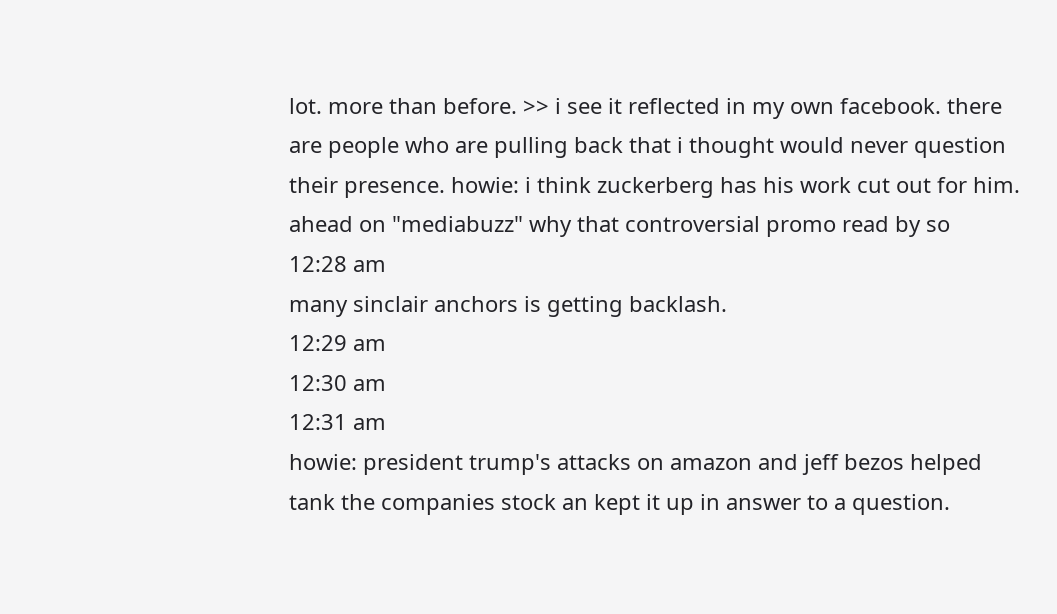lot. more than before. >> i see it reflected in my own facebook. there are people who are pulling back that i thought would never question their presence. howie: i think zuckerberg has his work cut out for him. ahead on "mediabuzz" why that controversial promo read by so
12:28 am
many sinclair anchors is getting backlash.
12:29 am
12:30 am
12:31 am
howie: president trump's attacks on amazon and jeff bezos helped tank the companies stock an kept it up in answer to a question.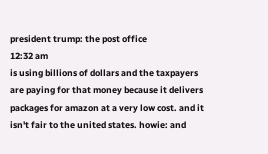president trump: the post office
12:32 am
is using billions of dollars and the taxpayers are paying for that money because it delivers packages for amazon at a very low cost. and it isn't fair to the united states. howie: and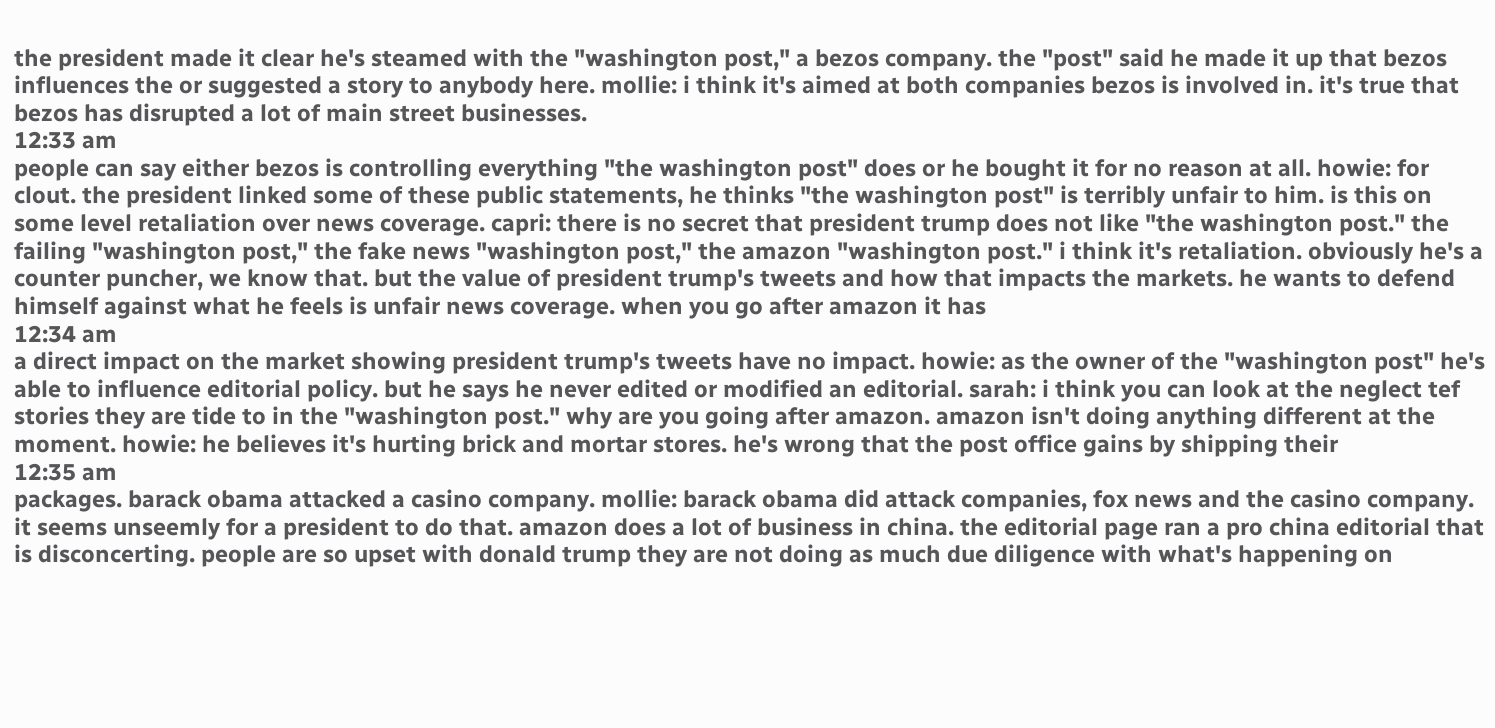the president made it clear he's steamed with the "washington post," a bezos company. the "post" said he made it up that bezos influences the or suggested a story to anybody here. mollie: i think it's aimed at both companies bezos is involved in. it's true that bezos has disrupted a lot of main street businesses.
12:33 am
people can say either bezos is controlling everything "the washington post" does or he bought it for no reason at all. howie: for clout. the president linked some of these public statements, he thinks "the washington post" is terribly unfair to him. is this on some level retaliation over news coverage. capri: there is no secret that president trump does not like "the washington post." the failing "washington post," the fake news "washington post," the amazon "washington post." i think it's retaliation. obviously he's a counter puncher, we know that. but the value of president trump's tweets and how that impacts the markets. he wants to defend himself against what he feels is unfair news coverage. when you go after amazon it has
12:34 am
a direct impact on the market showing president trump's tweets have no impact. howie: as the owner of the "washington post" he's able to influence editorial policy. but he says he never edited or modified an editorial. sarah: i think you can look at the neglect tef stories they are tide to in the "washington post." why are you going after amazon. amazon isn't doing anything different at the moment. howie: he believes it's hurting brick and mortar stores. he's wrong that the post office gains by shipping their
12:35 am
packages. barack obama attacked a casino company. mollie: barack obama did attack companies, fox news and the casino company. it seems unseemly for a president to do that. amazon does a lot of business in china. the editorial page ran a pro china editorial that is disconcerting. people are so upset with donald trump they are not doing as much due diligence with what's happening on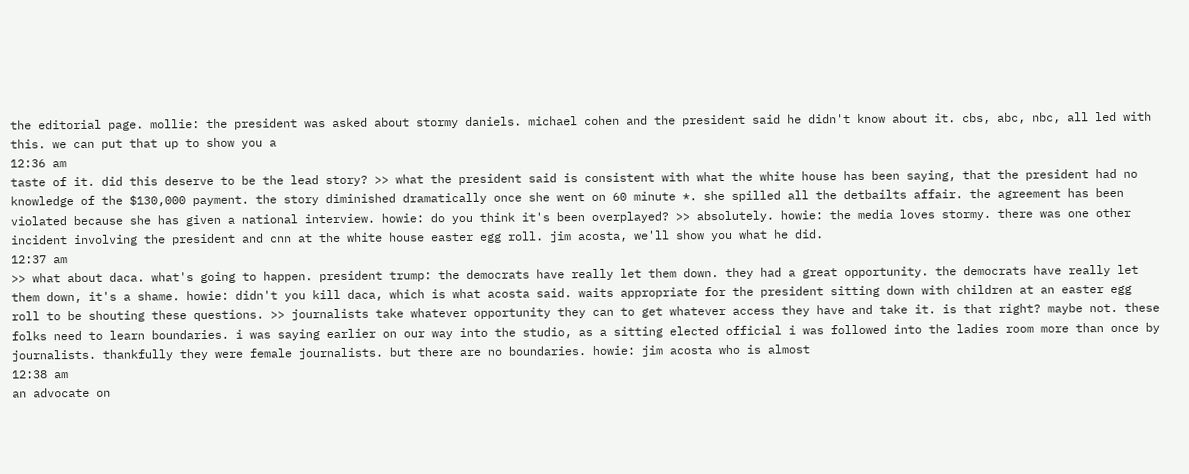the editorial page. mollie: the president was asked about stormy daniels. michael cohen and the president said he didn't know about it. cbs, abc, nbc, all led with this. we can put that up to show you a
12:36 am
taste of it. did this deserve to be the lead story? >> what the president said is consistent with what the white house has been saying, that the president had no knowledge of the $130,000 payment. the story diminished dramatically once she went on 60 minute *. she spilled all the detbailts affair. the agreement has been violated because she has given a national interview. howie: do you think it's been overplayed? >> absolutely. howie: the media loves stormy. there was one other incident involving the president and cnn at the white house easter egg roll. jim acosta, we'll show you what he did.
12:37 am
>> what about daca. what's going to happen. president trump: the democrats have really let them down. they had a great opportunity. the democrats have really let them down, it's a shame. howie: didn't you kill daca, which is what acosta said. waits appropriate for the president sitting down with children at an easter egg roll to be shouting these questions. >> journalists take whatever opportunity they can to get whatever access they have and take it. is that right? maybe not. these folks need to learn boundaries. i was saying earlier on our way into the studio, as a sitting elected official i was followed into the ladies room more than once by journalists. thankfully they were female journalists. but there are no boundaries. howie: jim acosta who is almost
12:38 am
an advocate on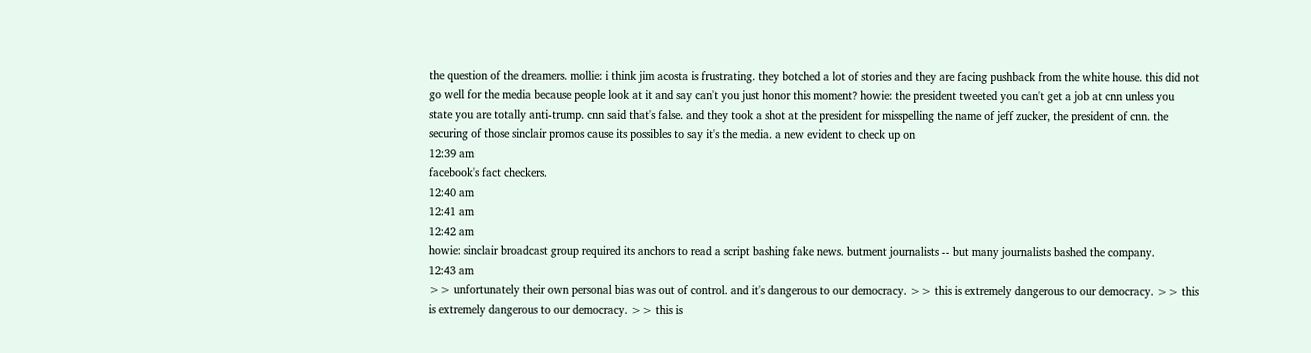the question of the dreamers. mollie: i think jim acosta is frustrating. they botched a lot of stories and they are facing pushback from the white house. this did not go well for the media because people look at it and say can't you just honor this moment? howie: the president tweeted you can't get a job at cnn unless you state you are totally anti-trump. cnn said that's false. and they took a shot at the president for misspelling the name of jeff zucker, the president of cnn. the securing of those sinclair promos cause its possibles to say it's the media. a new evident to check up on
12:39 am
facebook's fact checkers.
12:40 am
12:41 am
12:42 am
howie: sinclair broadcast group required its anchors to read a script bashing fake news. butment journalists -- but many journalists bashed the company.
12:43 am
>> unfortunately their own personal bias was out of control. and it's dangerous to our democracy. >> this is extremely dangerous to our democracy. >> this is extremely dangerous to our democracy. >> this is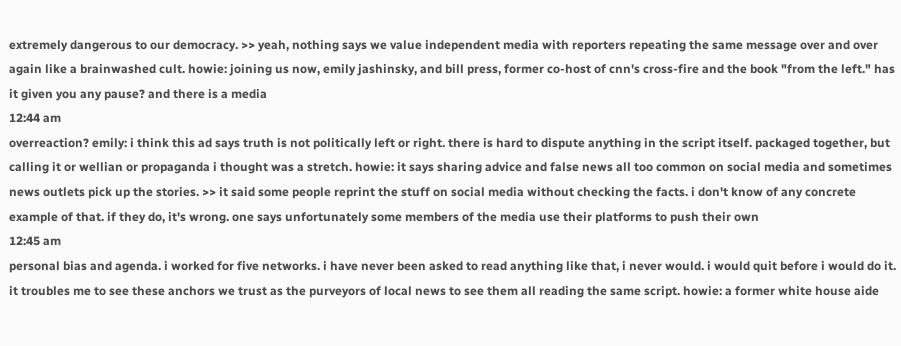extremely dangerous to our democracy. >> yeah, nothing says we value independent media with reporters repeating the same message over and over again like a brainwashed cult. howie: joining us now, emily jashinsky, and bill press, former co-host of cnn's cross-fire and the book "from the left." has it given you any pause? and there is a media
12:44 am
overreaction? emily: i think this ad says truth is not politically left or right. there is hard to dispute anything in the script itself. packaged together, but calling it or wellian or propaganda i thought was a stretch. howie: it says sharing advice and false news all too common on social media and sometimes news outlets pick up the stories. >> it said some people reprint the stuff on social media without checking the facts. i don't know of any concrete example of that. if they do, it's wrong. one says unfortunately some members of the media use their platforms to push their own
12:45 am
personal bias and agenda. i worked for five networks. i have never been asked to read anything like that, i never would. i would quit before i would do it. it troubles me to see these anchors we trust as the purveyors of local news to see them all reading the same script. howie: a former white house aide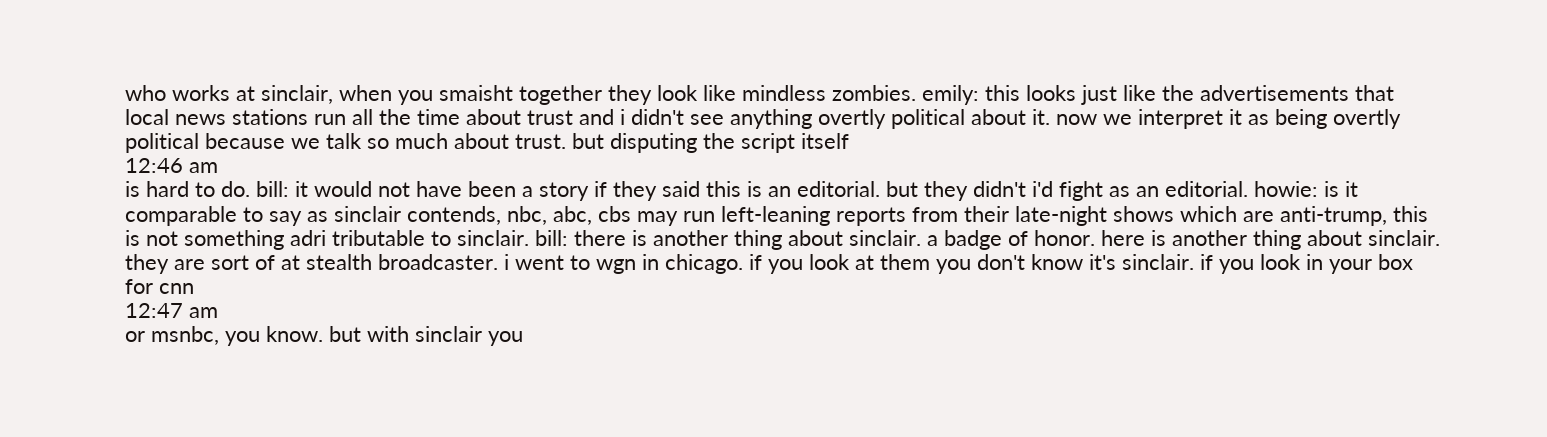who works at sinclair, when you smaisht together they look like mindless zombies. emily: this looks just like the advertisements that local news stations run all the time about trust and i didn't see anything overtly political about it. now we interpret it as being overtly political because we talk so much about trust. but disputing the script itself
12:46 am
is hard to do. bill: it would not have been a story if they said this is an editorial. but they didn't i'd fight as an editorial. howie: is it comparable to say as sinclair contends, nbc, abc, cbs may run left-leaning reports from their late-night shows which are anti-trump, this is not something adri tributable to sinclair. bill: there is another thing about sinclair. a badge of honor. here is another thing about sinclair. they are sort of at stealth broadcaster. i went to wgn in chicago. if you look at them you don't know it's sinclair. if you look in your box for cnn
12:47 am
or msnbc, you know. but with sinclair you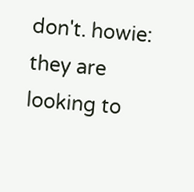don't. howie: they are looking to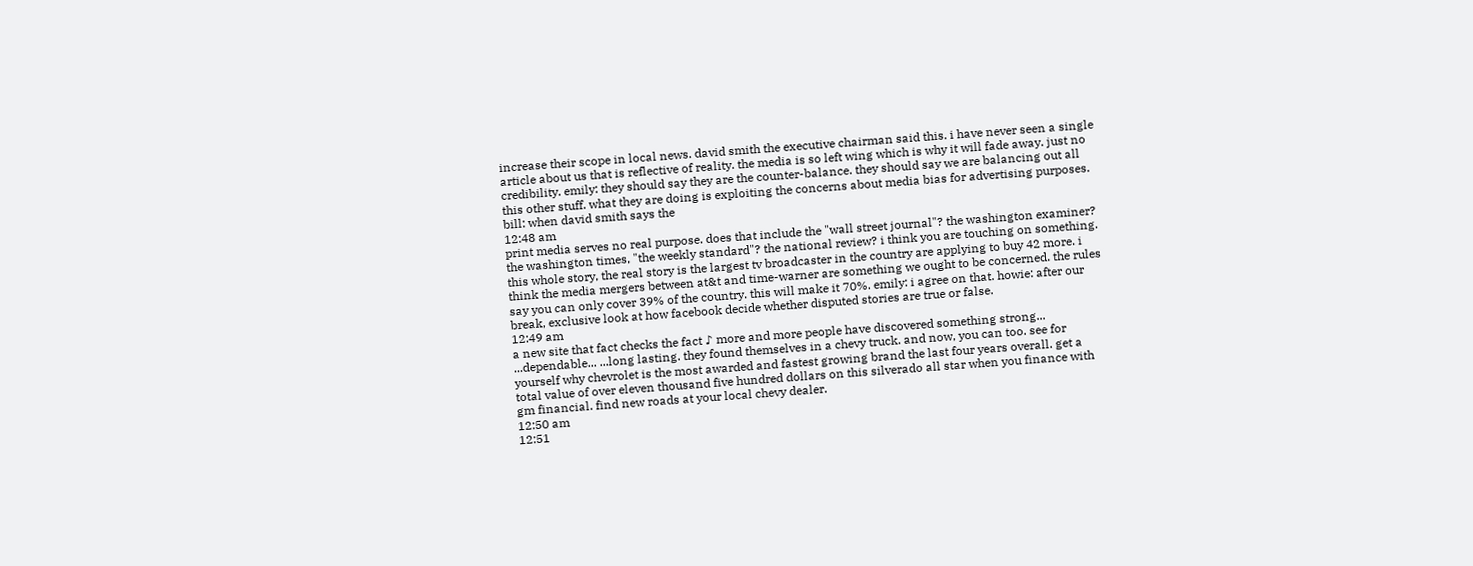increase their scope in local news. david smith the executive chairman said this. i have never seen a single article about us that is reflective of reality. the media is so left wing which is why it will fade away. just no credibility. emily: they should say they are the counter-balance. they should say we are balancing out all this other stuff. what they are doing is exploiting the concerns about media bias for advertising purposes. bill: when david smith says the
12:48 am
print media serves no real purpose. does that include the "wall street journal"? the washington examiner? the washington times, "the weekly standard"? the national review? i think you are touching on something. this whole story, the real story is the largest tv broadcaster in the country are applying to buy 42 more. i think the media mergers between at&t and time-warner are something we ought to be concerned. the rules say you can only cover 39% of the country. this will make it 70%. emily: i agree on that. howie: after our break, exclusive look at how facebook decide whether disputed stories are true or false.
12:49 am
a new site that fact checks the fact ♪ more and more people have discovered something strong... ...dependable... ...long lasting. they found themselves in a chevy truck. and now, you can too. see for yourself why chevrolet is the most awarded and fastest growing brand the last four years overall. get a total value of over eleven thousand five hundred dollars on this silverado all star when you finance with gm financial. find new roads at your local chevy dealer.
12:50 am
12:51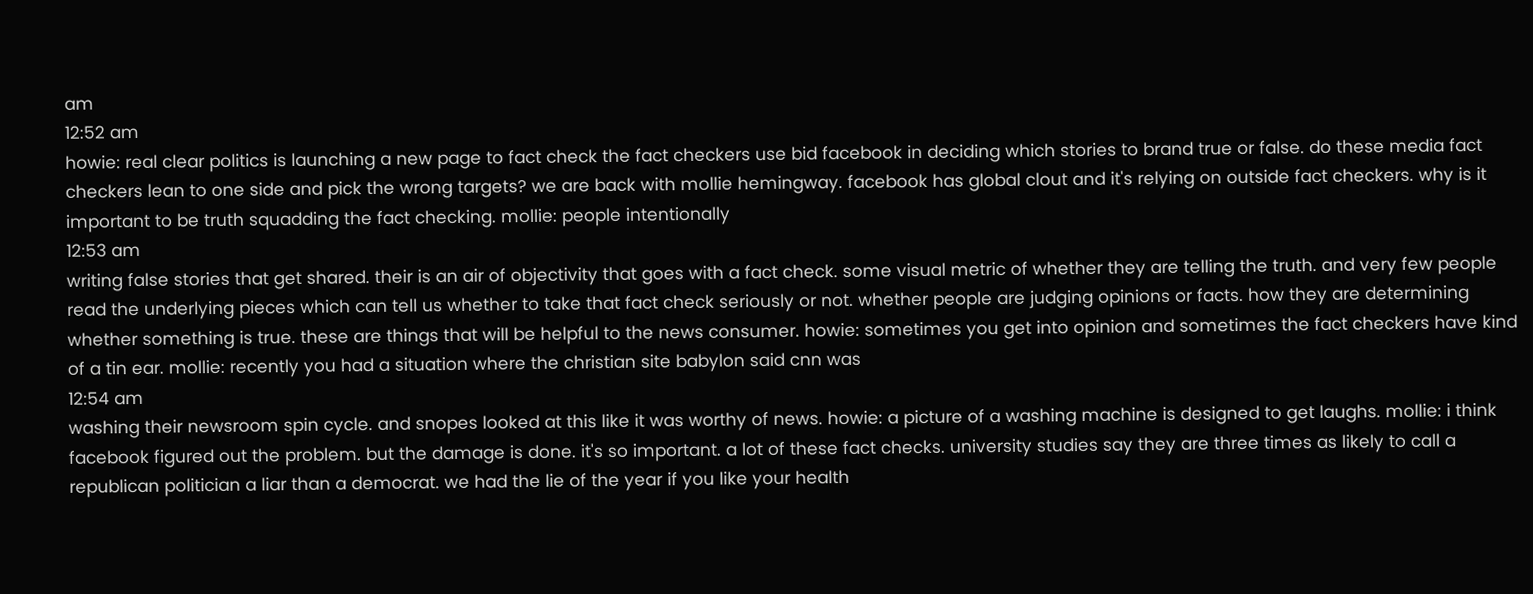am
12:52 am
howie: real clear politics is launching a new page to fact check the fact checkers use bid facebook in deciding which stories to brand true or false. do these media fact checkers lean to one side and pick the wrong targets? we are back with mollie hemingway. facebook has global clout and it's relying on outside fact checkers. why is it important to be truth squadding the fact checking. mollie: people intentionally
12:53 am
writing false stories that get shared. their is an air of objectivity that goes with a fact check. some visual metric of whether they are telling the truth. and very few people read the underlying pieces which can tell us whether to take that fact check seriously or not. whether people are judging opinions or facts. how they are determining whether something is true. these are things that will be helpful to the news consumer. howie: sometimes you get into opinion and sometimes the fact checkers have kind of a tin ear. mollie: recently you had a situation where the christian site babylon said cnn was
12:54 am
washing their newsroom spin cycle. and snopes looked at this like it was worthy of news. howie: a picture of a washing machine is designed to get laughs. mollie: i think facebook figured out the problem. but the damage is done. it's so important. a lot of these fact checks. university studies say they are three times as likely to call a republican politician a liar than a democrat. we had the lie of the year if you like your health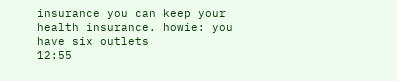insurance you can keep your health insurance. howie: you have six outlets
12:55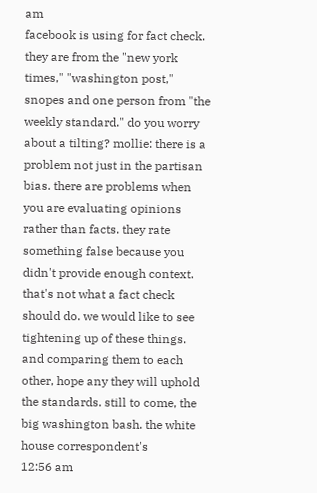am
facebook is using for fact check. they are from the "new york times," "washington post," snopes and one person from "the weekly standard." do you worry about a tilting? mollie: there is a problem not just in the partisan bias. there are problems when you are evaluating opinions rather than facts. they rate something false because you didn't provide enough context. that's not what a fact check should do. we would like to see tightening up of these things. and comparing them to each other, hope any they will uphold the standards. still to come, the big washington bash. the white house correspondent's
12:56 am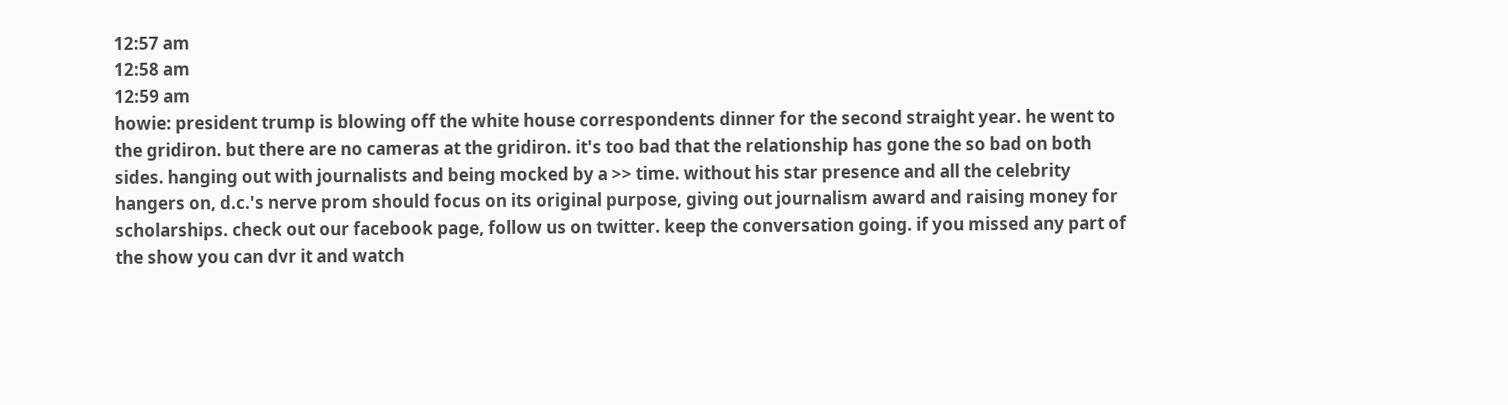12:57 am
12:58 am
12:59 am
howie: president trump is blowing off the white house correspondents dinner for the second straight year. he went to the gridiron. but there are no cameras at the gridiron. it's too bad that the relationship has gone the so bad on both sides. hanging out with journalists and being mocked by a >> time. without his star presence and all the celebrity hangers on, d.c.'s nerve prom should focus on its original purpose, giving out journalism award and raising money for scholarships. check out our facebook page, follow us on twitter. keep the conversation going. if you missed any part of the show you can dvr it and watch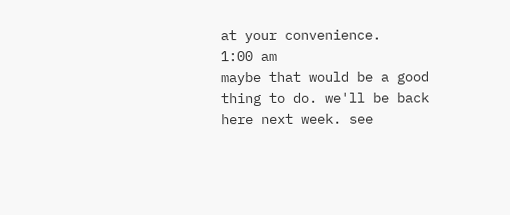at your convenience.
1:00 am
maybe that would be a good thing to do. we'll be back here next week. see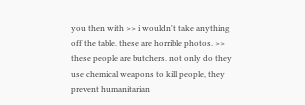you then with >> i wouldn't take anything off the table. these are horrible photos. >> these people are butchers. not only do they use chemical weapons to kill people, they prevent humanitarian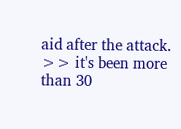aid after the attack. >> it's been more than 30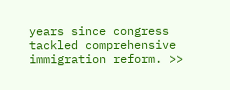years since congress tackled comprehensive immigration reform. >>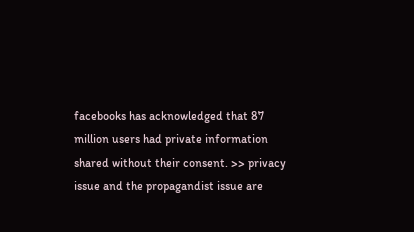facebooks has acknowledged that 87 million users had private information shared without their consent. >> privacy issue and the propagandist issue are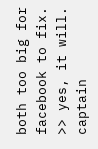both too big for facebook to fix. >> yes, it will. captain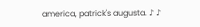america, patrick's augusta. ♪ ♪